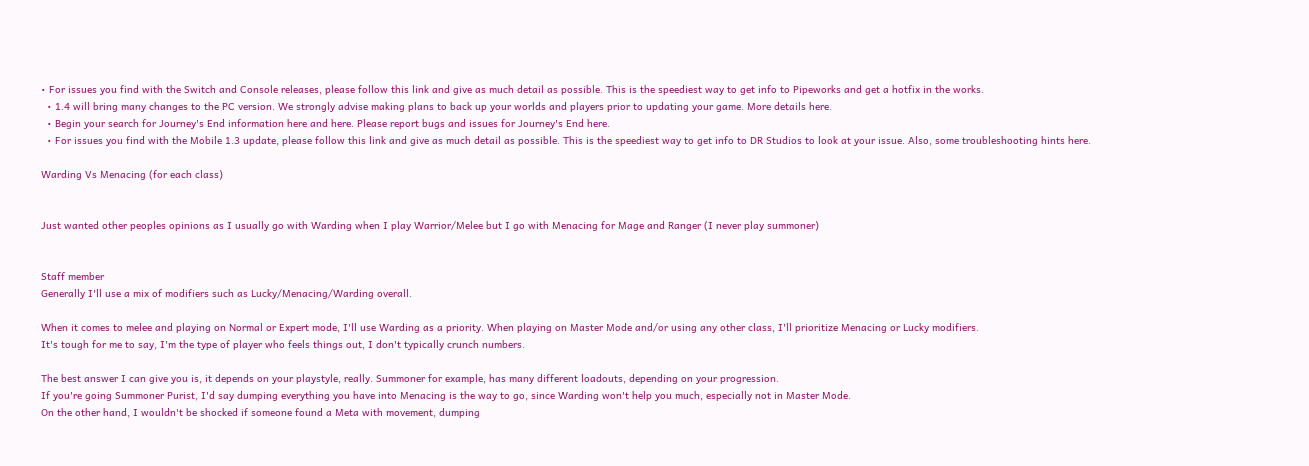• For issues you find with the Switch and Console releases, please follow this link and give as much detail as possible. This is the speediest way to get info to Pipeworks and get a hotfix in the works.
  • 1.4 will bring many changes to the PC version. We strongly advise making plans to back up your worlds and players prior to updating your game. More details here.
  • Begin your search for Journey's End information here and here. Please report bugs and issues for Journey's End here.
  • For issues you find with the Mobile 1.3 update, please follow this link and give as much detail as possible. This is the speediest way to get info to DR Studios to look at your issue. Also, some troubleshooting hints here.

Warding Vs Menacing (for each class)


Just wanted other peoples opinions as I usually go with Warding when I play Warrior/Melee but I go with Menacing for Mage and Ranger (I never play summoner)


Staff member
Generally I'll use a mix of modifiers such as Lucky/Menacing/Warding overall.

When it comes to melee and playing on Normal or Expert mode, I'll use Warding as a priority. When playing on Master Mode and/or using any other class, I'll prioritize Menacing or Lucky modifiers.
It's tough for me to say, I'm the type of player who feels things out, I don't typically crunch numbers.

The best answer I can give you is, it depends on your playstyle, really. Summoner for example, has many different loadouts, depending on your progression.
If you're going Summoner Purist, I'd say dumping everything you have into Menacing is the way to go, since Warding won't help you much, especially not in Master Mode.
On the other hand, I wouldn't be shocked if someone found a Meta with movement, dumping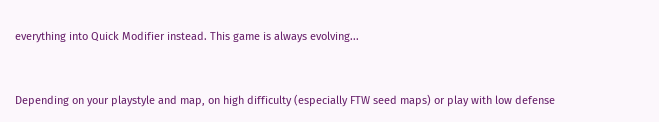everything into Quick Modifier instead. This game is always evolving...


Depending on your playstyle and map, on high difficulty (especially FTW seed maps) or play with low defense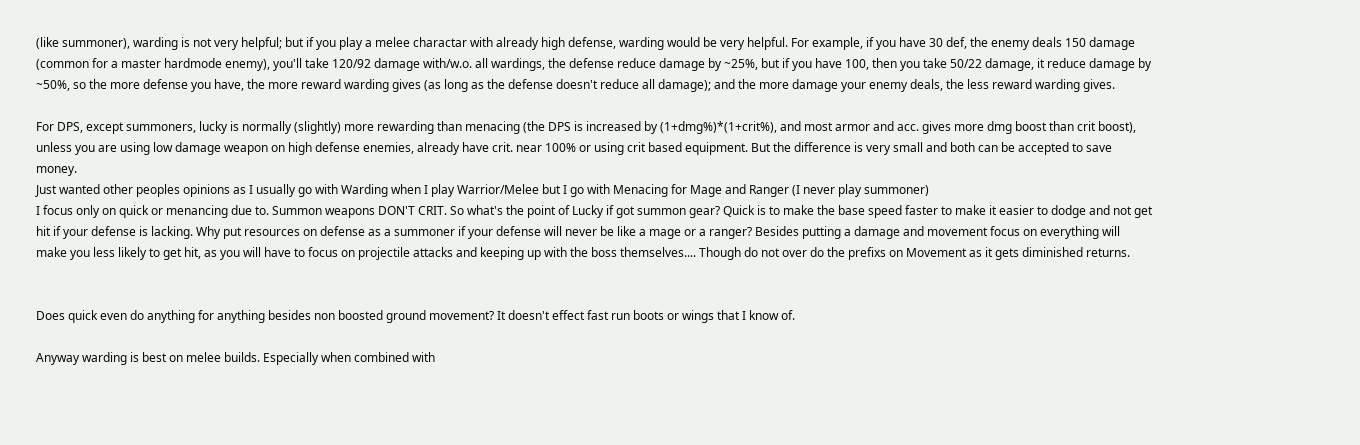(like summoner), warding is not very helpful; but if you play a melee charactar with already high defense, warding would be very helpful. For example, if you have 30 def, the enemy deals 150 damage (common for a master hardmode enemy), you'll take 120/92 damage with/w.o. all wardings, the defense reduce damage by ~25%, but if you have 100, then you take 50/22 damage, it reduce damage by ~50%, so the more defense you have, the more reward warding gives (as long as the defense doesn't reduce all damage); and the more damage your enemy deals, the less reward warding gives.

For DPS, except summoners, lucky is normally (slightly) more rewarding than menacing (the DPS is increased by (1+dmg%)*(1+crit%), and most armor and acc. gives more dmg boost than crit boost), unless you are using low damage weapon on high defense enemies, already have crit. near 100% or using crit based equipment. But the difference is very small and both can be accepted to save money.
Just wanted other peoples opinions as I usually go with Warding when I play Warrior/Melee but I go with Menacing for Mage and Ranger (I never play summoner)
I focus only on quick or menancing due to. Summon weapons DON'T CRIT. So what's the point of Lucky if got summon gear? Quick is to make the base speed faster to make it easier to dodge and not get hit if your defense is lacking. Why put resources on defense as a summoner if your defense will never be like a mage or a ranger? Besides putting a damage and movement focus on everything will make you less likely to get hit, as you will have to focus on projectile attacks and keeping up with the boss themselves.... Though do not over do the prefixs on Movement as it gets diminished returns.


Does quick even do anything for anything besides non boosted ground movement? It doesn't effect fast run boots or wings that I know of.

Anyway warding is best on melee builds. Especially when combined with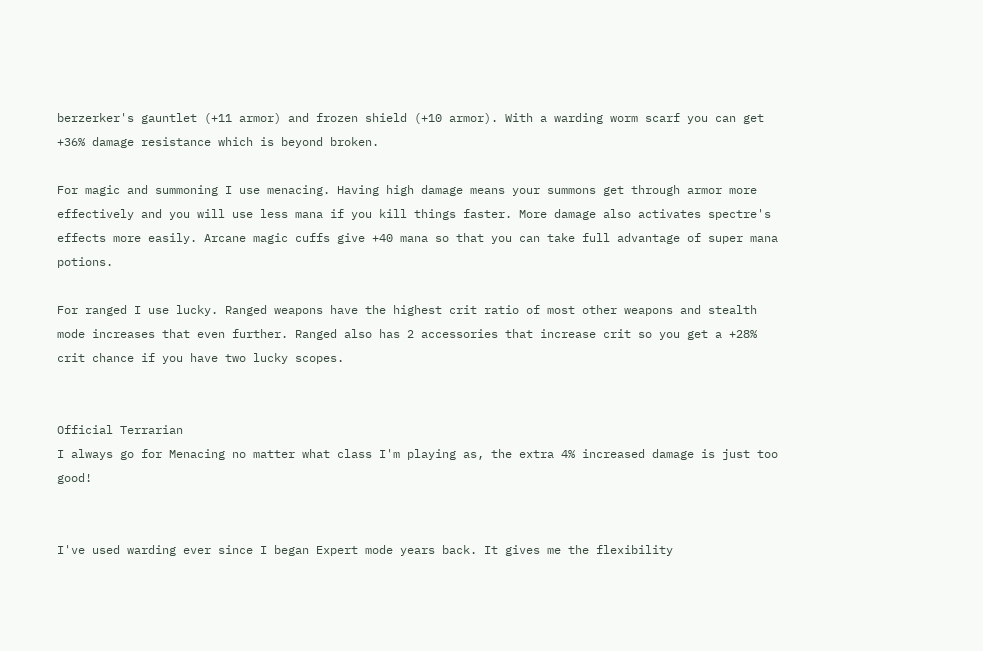berzerker's gauntlet (+11 armor) and frozen shield (+10 armor). With a warding worm scarf you can get +36% damage resistance which is beyond broken.

For magic and summoning I use menacing. Having high damage means your summons get through armor more effectively and you will use less mana if you kill things faster. More damage also activates spectre's effects more easily. Arcane magic cuffs give +40 mana so that you can take full advantage of super mana potions.

For ranged I use lucky. Ranged weapons have the highest crit ratio of most other weapons and stealth mode increases that even further. Ranged also has 2 accessories that increase crit so you get a +28% crit chance if you have two lucky scopes.


Official Terrarian
I always go for Menacing no matter what class I'm playing as, the extra 4% increased damage is just too good!


I've used warding ever since I began Expert mode years back. It gives me the flexibility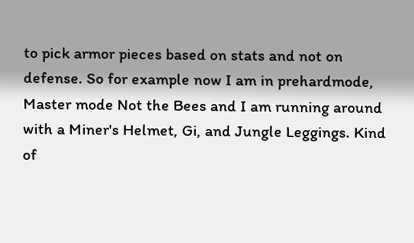to pick armor pieces based on stats and not on defense. So for example now I am in prehardmode, Master mode Not the Bees and I am running around with a Miner's Helmet, Gi, and Jungle Leggings. Kind of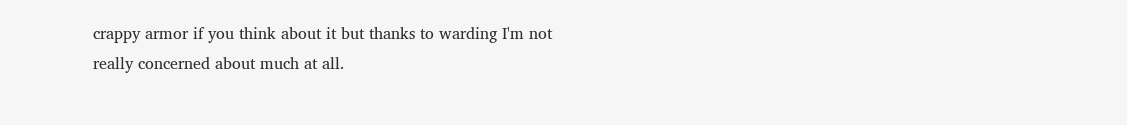crappy armor if you think about it but thanks to warding I'm not really concerned about much at all.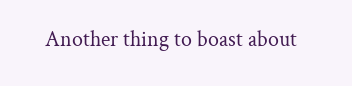Another thing to boast about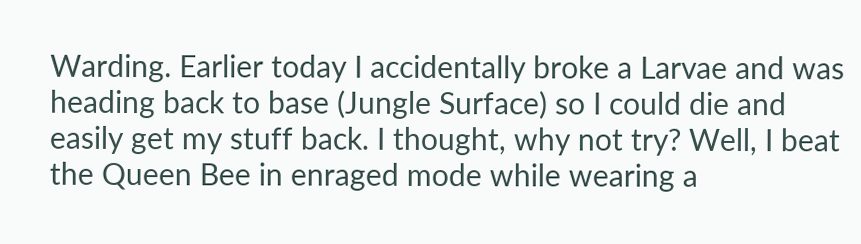Warding. Earlier today I accidentally broke a Larvae and was heading back to base (Jungle Surface) so I could die and easily get my stuff back. I thought, why not try? Well, I beat the Queen Bee in enraged mode while wearing a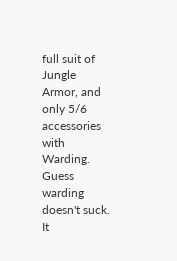full suit of Jungle Armor, and only 5/6 accessories with Warding. Guess warding doesn't suck. It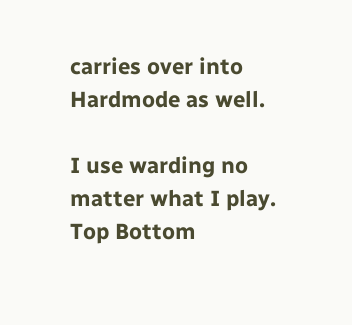carries over into Hardmode as well.

I use warding no matter what I play.
Top Bottom